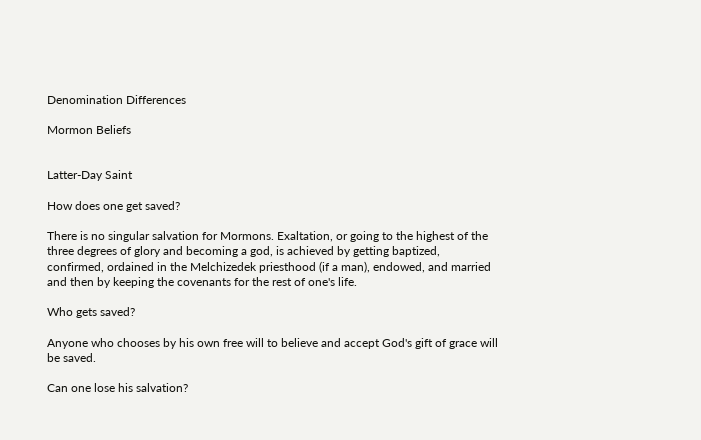Denomination Differences

Mormon Beliefs


Latter-Day Saint

How does one get saved?

There is no singular salvation for Mormons. Exaltation, or going to the highest of the three degrees of glory and becoming a god, is achieved by getting baptized, confirmed, ordained in the Melchizedek priesthood (if a man), endowed, and married and then by keeping the covenants for the rest of one's life.

Who gets saved?

Anyone who chooses by his own free will to believe and accept God's gift of grace will be saved.

Can one lose his salvation?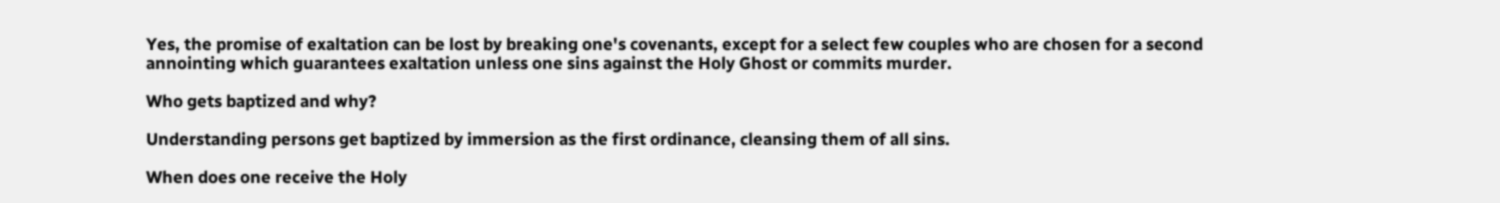Yes, the promise of exaltation can be lost by breaking one's covenants, except for a select few couples who are chosen for a second annointing which guarantees exaltation unless one sins against the Holy Ghost or commits murder.

Who gets baptized and why?

Understanding persons get baptized by immersion as the first ordinance, cleansing them of all sins.

When does one receive the Holy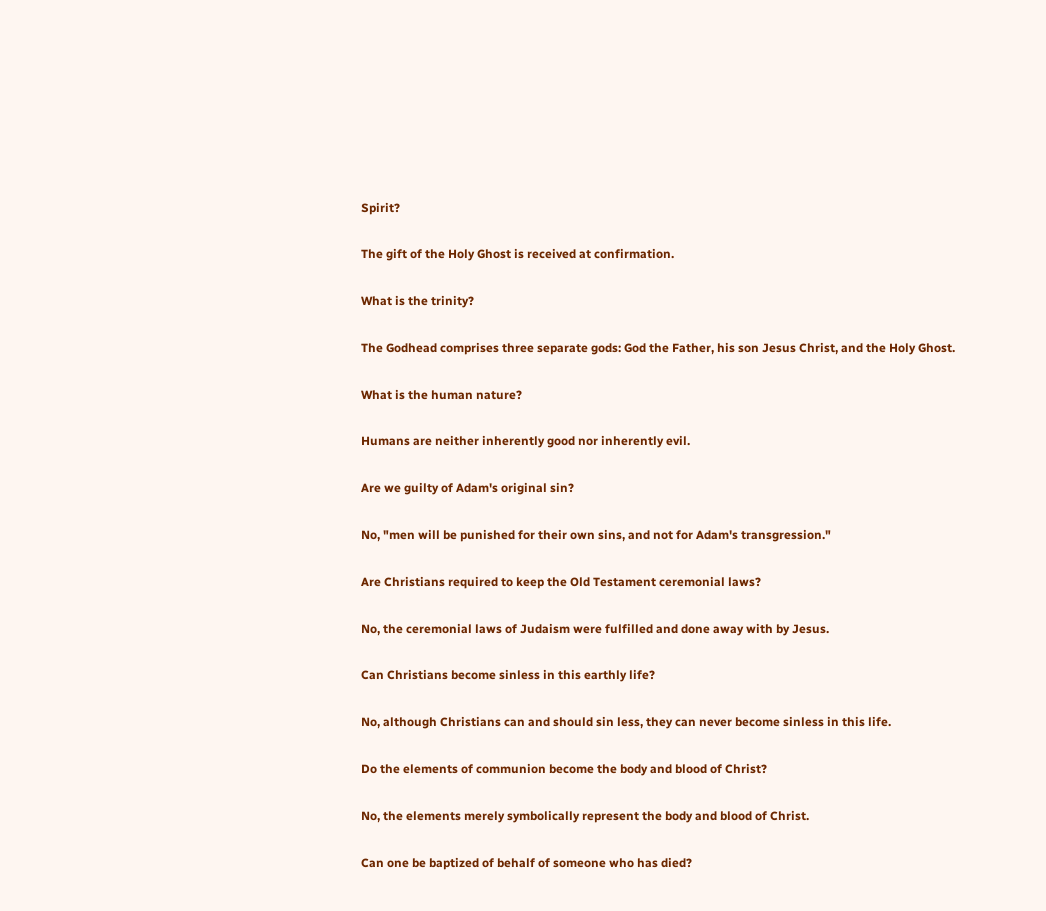Spirit?

The gift of the Holy Ghost is received at confirmation.

What is the trinity?

The Godhead comprises three separate gods: God the Father, his son Jesus Christ, and the Holy Ghost.

What is the human nature?

Humans are neither inherently good nor inherently evil.

Are we guilty of Adam's original sin?

No, "men will be punished for their own sins, and not for Adam's transgression."

Are Christians required to keep the Old Testament ceremonial laws?

No, the ceremonial laws of Judaism were fulfilled and done away with by Jesus.

Can Christians become sinless in this earthly life?

No, although Christians can and should sin less, they can never become sinless in this life.

Do the elements of communion become the body and blood of Christ?

No, the elements merely symbolically represent the body and blood of Christ.

Can one be baptized of behalf of someone who has died?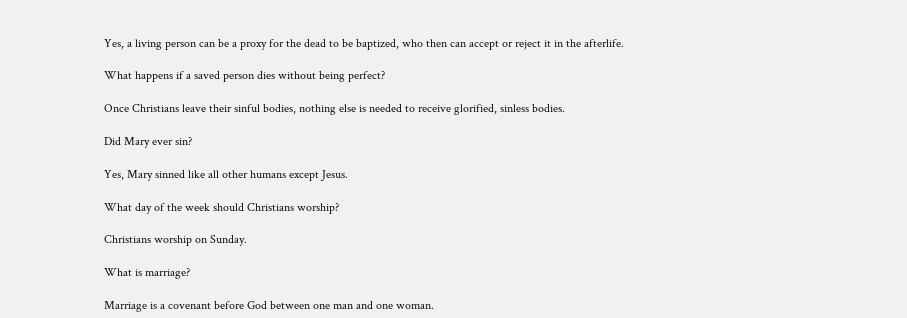Yes, a living person can be a proxy for the dead to be baptized, who then can accept or reject it in the afterlife.

What happens if a saved person dies without being perfect?

Once Christians leave their sinful bodies, nothing else is needed to receive glorified, sinless bodies.

Did Mary ever sin?

Yes, Mary sinned like all other humans except Jesus.

What day of the week should Christians worship?

Christians worship on Sunday.

What is marriage?

Marriage is a covenant before God between one man and one woman.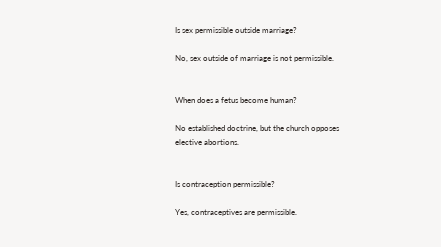Is sex permissible outside marriage?

No, sex outside of marriage is not permissible.


When does a fetus become human?

No established doctrine, but the church opposes elective abortions.


Is contraception permissible?

Yes, contraceptives are permissible.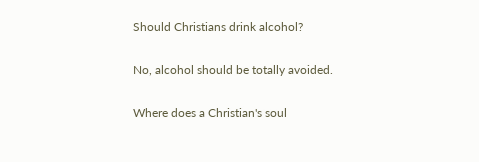Should Christians drink alcohol?

No, alcohol should be totally avoided.

Where does a Christian's soul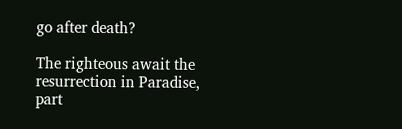go after death?

The righteous await the resurrection in Paradise, part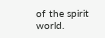of the spirit world.